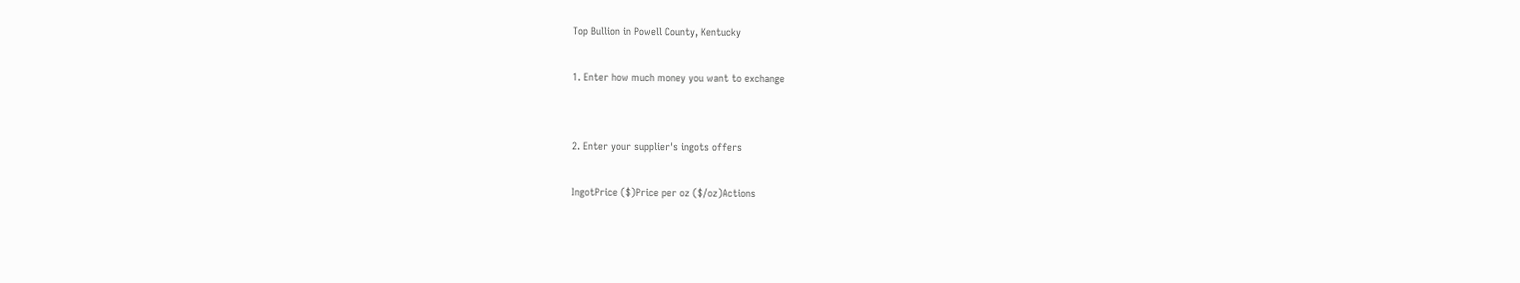Top Bullion in Powell County, Kentucky

1. Enter how much money you want to exchange


2. Enter your supplier's ingots offers

IngotPrice ($)Price per oz ($/oz)Actions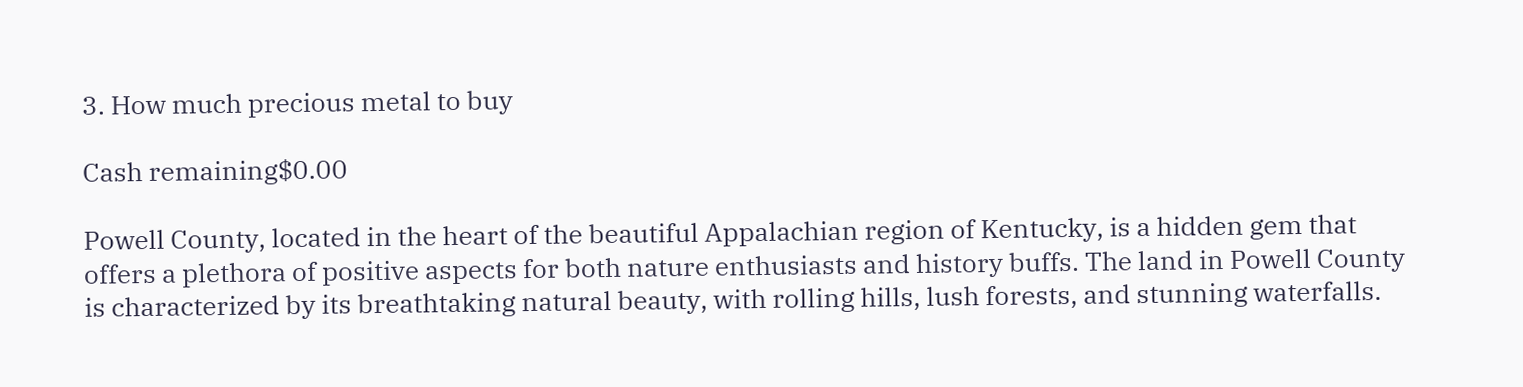3. How much precious metal to buy

Cash remaining$0.00

Powell County, located in the heart of the beautiful Appalachian region of Kentucky, is a hidden gem that offers a plethora of positive aspects for both nature enthusiasts and history buffs. The land in Powell County is characterized by its breathtaking natural beauty, with rolling hills, lush forests, and stunning waterfalls.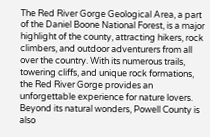The Red River Gorge Geological Area, a part of the Daniel Boone National Forest, is a major highlight of the county, attracting hikers, rock climbers, and outdoor adventurers from all over the country. With its numerous trails, towering cliffs, and unique rock formations, the Red River Gorge provides an unforgettable experience for nature lovers. Beyond its natural wonders, Powell County is also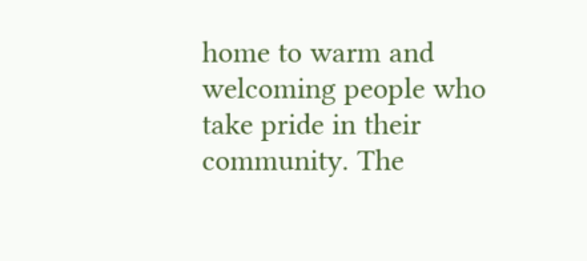home to warm and welcoming people who take pride in their community. The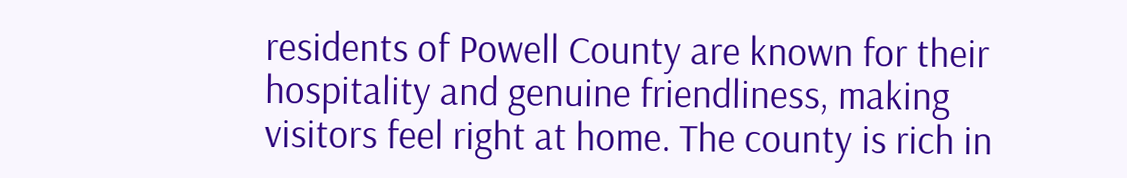residents of Powell County are known for their hospitality and genuine friendliness, making visitors feel right at home. The county is rich in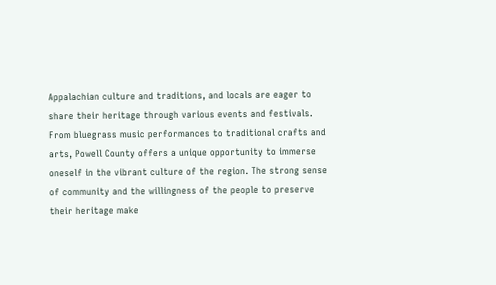Appalachian culture and traditions, and locals are eager to share their heritage through various events and festivals. From bluegrass music performances to traditional crafts and arts, Powell County offers a unique opportunity to immerse oneself in the vibrant culture of the region. The strong sense of community and the willingness of the people to preserve their heritage make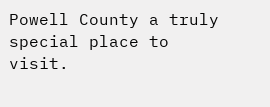Powell County a truly special place to visit.